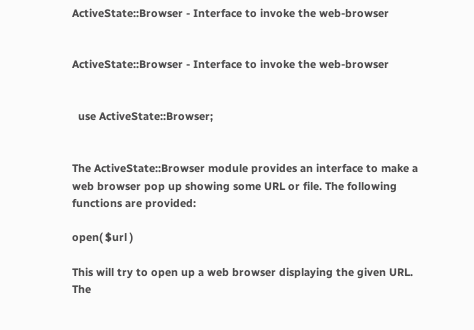ActiveState::Browser - Interface to invoke the web-browser


ActiveState::Browser - Interface to invoke the web-browser


  use ActiveState::Browser;


The ActiveState::Browser module provides an interface to make a web browser pop up showing some URL or file. The following functions are provided:

open( $url )

This will try to open up a web browser displaying the given URL. The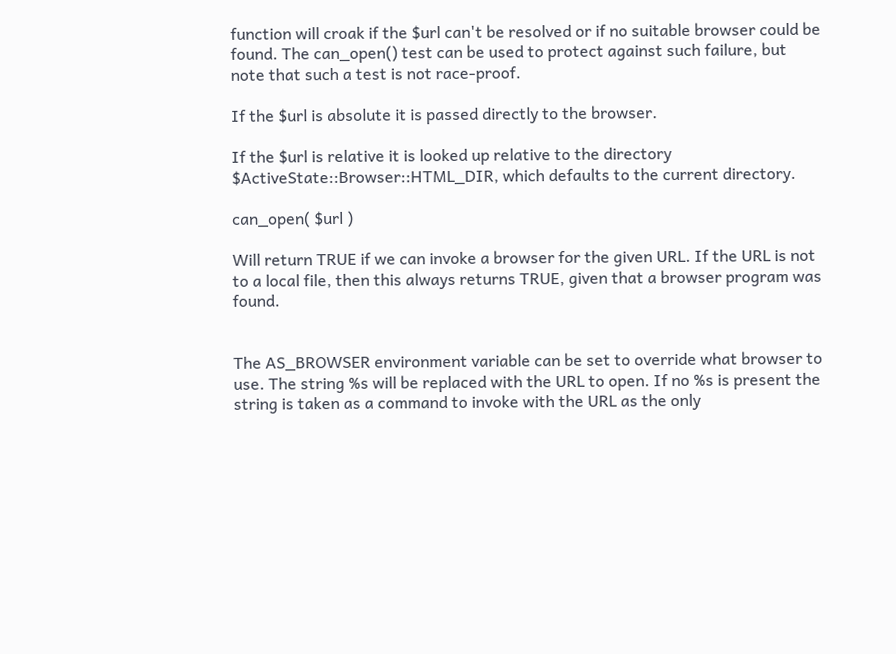function will croak if the $url can't be resolved or if no suitable browser could be found. The can_open() test can be used to protect against such failure, but note that such a test is not race-proof.

If the $url is absolute it is passed directly to the browser.

If the $url is relative it is looked up relative to the directory $ActiveState::Browser::HTML_DIR, which defaults to the current directory.

can_open( $url )

Will return TRUE if we can invoke a browser for the given URL. If the URL is not to a local file, then this always returns TRUE, given that a browser program was found.


The AS_BROWSER environment variable can be set to override what browser to use. The string %s will be replaced with the URL to open. If no %s is present the string is taken as a command to invoke with the URL as the only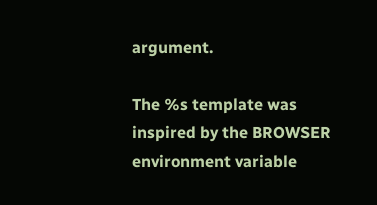argument.

The %s template was inspired by the BROWSER environment variable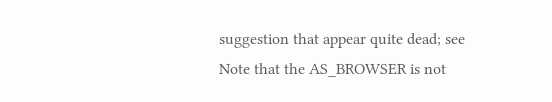suggestion that appear quite dead; see Note that the AS_BROWSER is not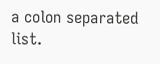a colon separated list.